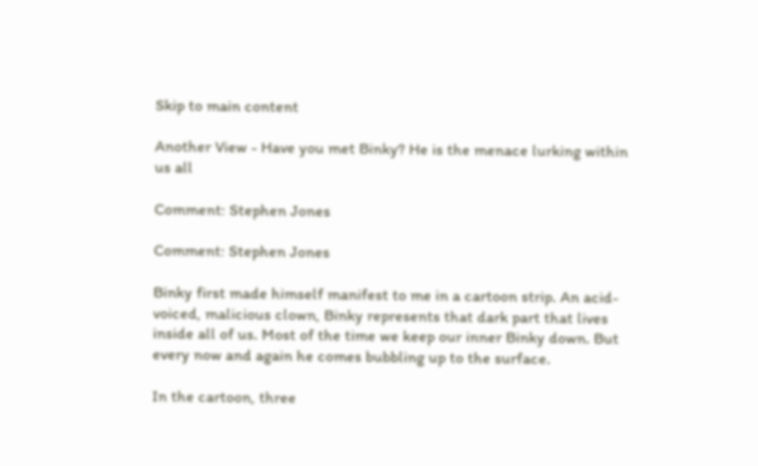Skip to main content

Another View - Have you met Binky? He is the menace lurking within us all

Comment: Stephen Jones

Comment: Stephen Jones

Binky first made himself manifest to me in a cartoon strip. An acid- voiced, malicious clown, Binky represents that dark part that lives inside all of us. Most of the time we keep our inner Binky down. But every now and again he comes bubbling up to the surface.

In the cartoon, three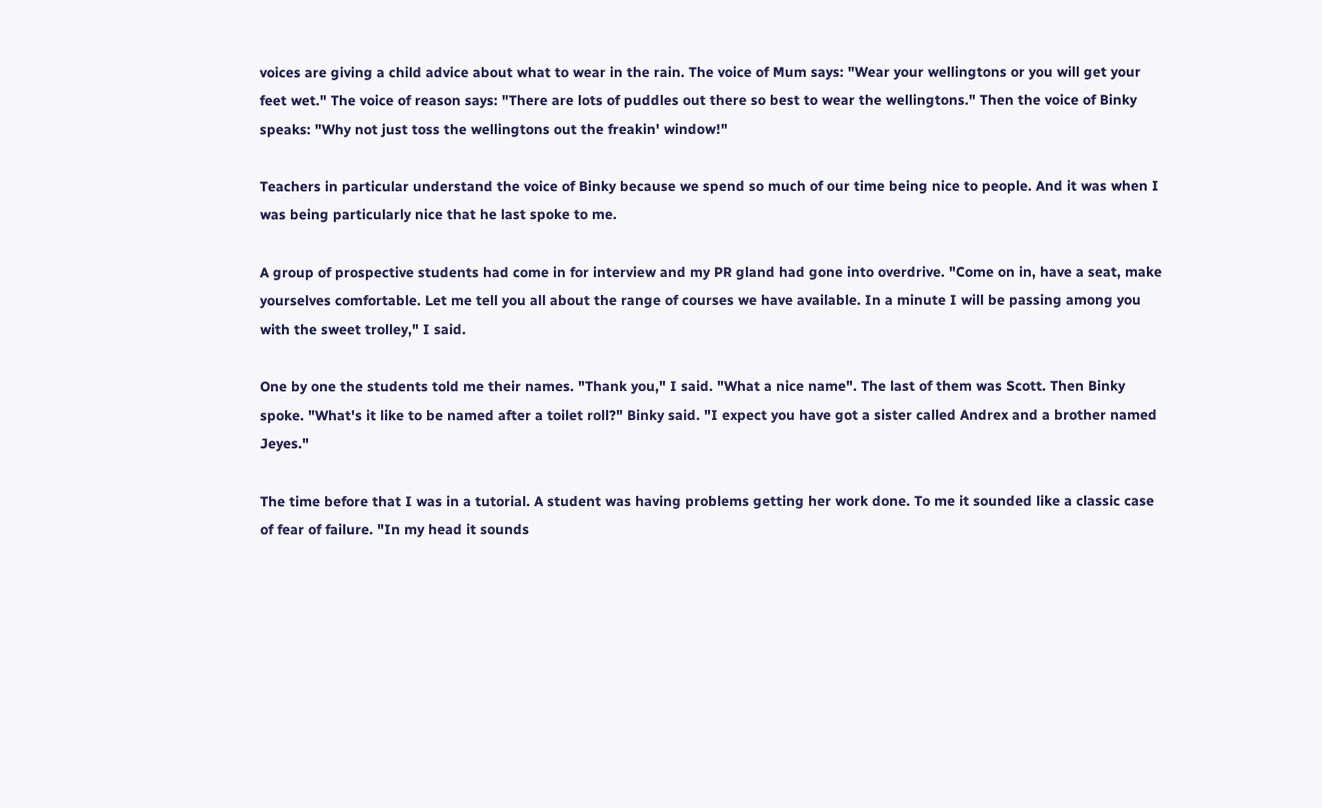voices are giving a child advice about what to wear in the rain. The voice of Mum says: "Wear your wellingtons or you will get your feet wet." The voice of reason says: "There are lots of puddles out there so best to wear the wellingtons." Then the voice of Binky speaks: "Why not just toss the wellingtons out the freakin' window!"

Teachers in particular understand the voice of Binky because we spend so much of our time being nice to people. And it was when I was being particularly nice that he last spoke to me.

A group of prospective students had come in for interview and my PR gland had gone into overdrive. "Come on in, have a seat, make yourselves comfortable. Let me tell you all about the range of courses we have available. In a minute I will be passing among you with the sweet trolley," I said.

One by one the students told me their names. "Thank you," I said. "What a nice name". The last of them was Scott. Then Binky spoke. "What's it like to be named after a toilet roll?" Binky said. "I expect you have got a sister called Andrex and a brother named Jeyes."

The time before that I was in a tutorial. A student was having problems getting her work done. To me it sounded like a classic case of fear of failure. "In my head it sounds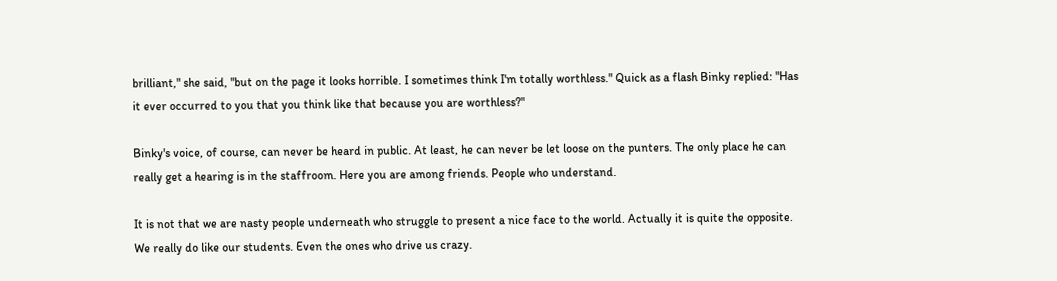brilliant," she said, "but on the page it looks horrible. I sometimes think I'm totally worthless." Quick as a flash Binky replied: "Has it ever occurred to you that you think like that because you are worthless?"

Binky's voice, of course, can never be heard in public. At least, he can never be let loose on the punters. The only place he can really get a hearing is in the staffroom. Here you are among friends. People who understand.

It is not that we are nasty people underneath who struggle to present a nice face to the world. Actually it is quite the opposite. We really do like our students. Even the ones who drive us crazy.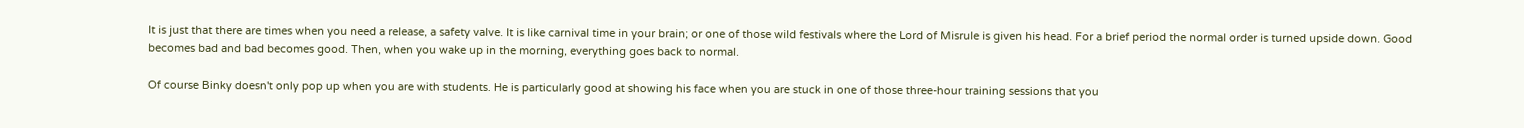It is just that there are times when you need a release, a safety valve. It is like carnival time in your brain; or one of those wild festivals where the Lord of Misrule is given his head. For a brief period the normal order is turned upside down. Good becomes bad and bad becomes good. Then, when you wake up in the morning, everything goes back to normal.

Of course Binky doesn't only pop up when you are with students. He is particularly good at showing his face when you are stuck in one of those three-hour training sessions that you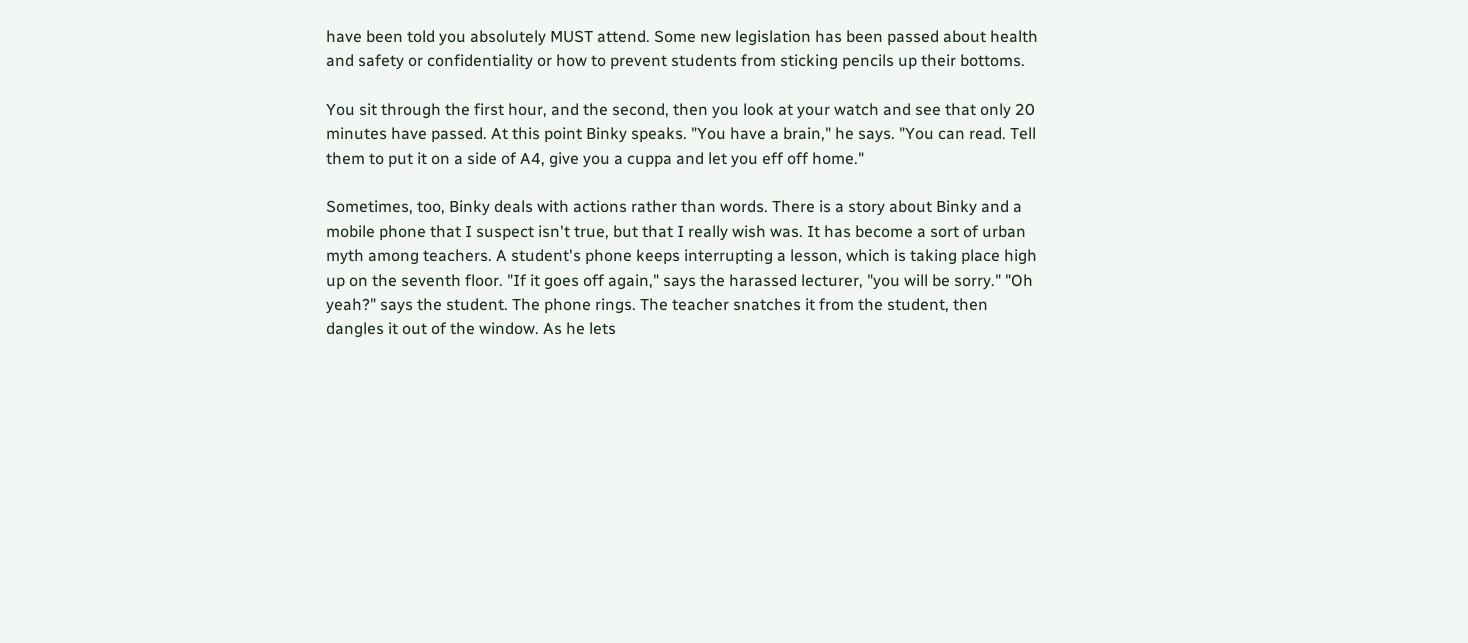have been told you absolutely MUST attend. Some new legislation has been passed about health and safety or confidentiality or how to prevent students from sticking pencils up their bottoms.

You sit through the first hour, and the second, then you look at your watch and see that only 20 minutes have passed. At this point Binky speaks. "You have a brain," he says. "You can read. Tell them to put it on a side of A4, give you a cuppa and let you eff off home."

Sometimes, too, Binky deals with actions rather than words. There is a story about Binky and a mobile phone that I suspect isn't true, but that I really wish was. It has become a sort of urban myth among teachers. A student's phone keeps interrupting a lesson, which is taking place high up on the seventh floor. "If it goes off again," says the harassed lecturer, "you will be sorry." "Oh yeah?" says the student. The phone rings. The teacher snatches it from the student, then dangles it out of the window. As he lets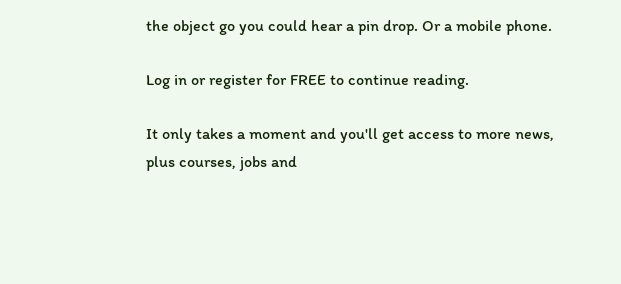the object go you could hear a pin drop. Or a mobile phone.

Log in or register for FREE to continue reading.

It only takes a moment and you'll get access to more news, plus courses, jobs and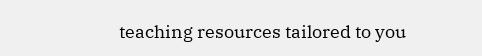teaching resources tailored to you